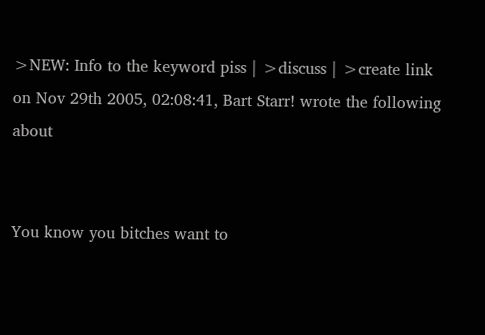>NEW: Info to the keyword piss | >discuss | >create link
on Nov 29th 2005, 02:08:41, Bart Starr! wrote the following about


You know you bitches want to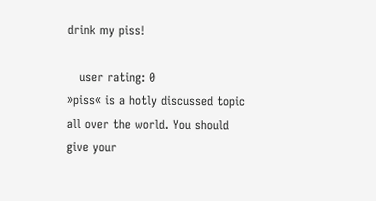drink my piss!

   user rating: 0
»piss« is a hotly discussed topic all over the world. You should give your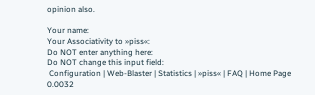opinion also.

Your name:
Your Associativity to »piss«:
Do NOT enter anything here:
Do NOT change this input field:
 Configuration | Web-Blaster | Statistics | »piss« | FAQ | Home Page
0.0032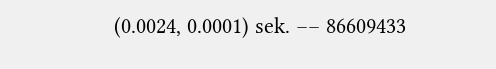(0.0024, 0.0001) sek. –– 86609433